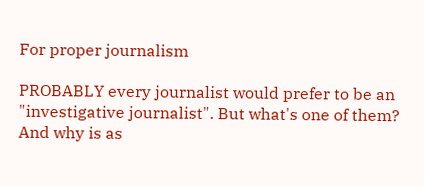For proper journalism

PROBABLY every journalist would prefer to be an "investigative journalist". But what's one of them? And why is as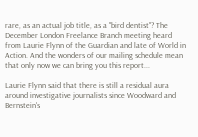rare, as an actual job title, as a "bird dentist"? The December London Freelance Branch meeting heard from Laurie Flynn of the Guardian and late of World in Action. And the wonders of our mailing schedule mean that only now we can bring you this report...

Laurie Flynn said that there is still a residual aura around investigative journalists since Woodward and Bernstein's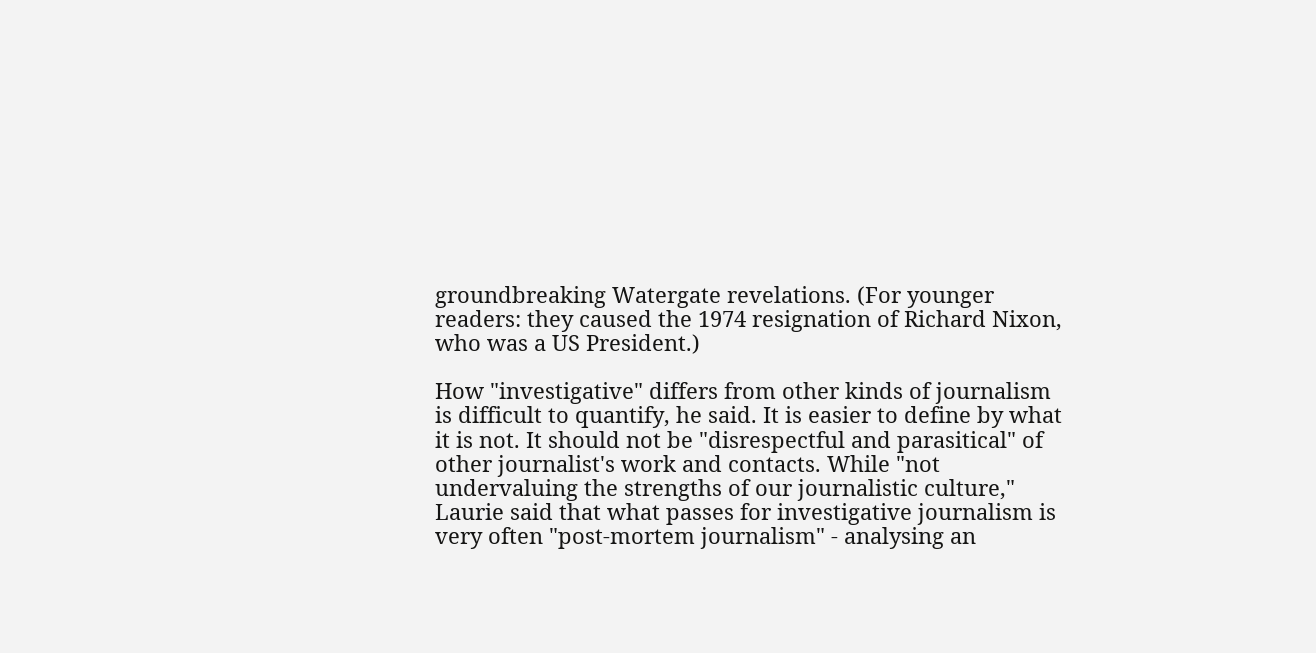groundbreaking Watergate revelations. (For younger readers: they caused the 1974 resignation of Richard Nixon, who was a US President.)

How "investigative" differs from other kinds of journalism is difficult to quantify, he said. It is easier to define by what it is not. It should not be "disrespectful and parasitical" of other journalist's work and contacts. While "not undervaluing the strengths of our journalistic culture," Laurie said that what passes for investigative journalism is very often "post-mortem journalism" - analysing an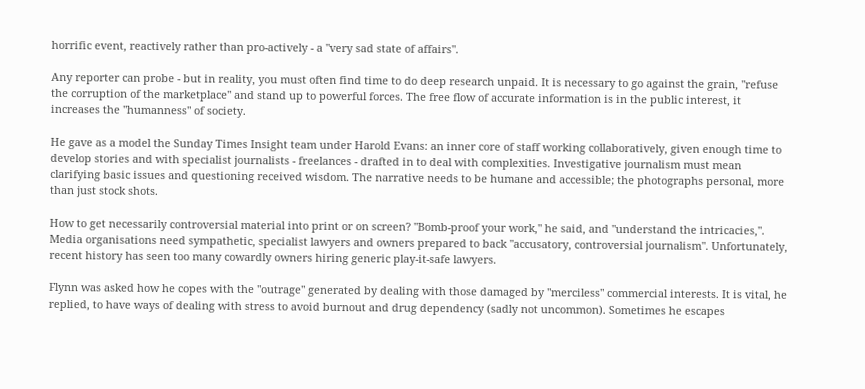horrific event, reactively rather than pro-actively - a "very sad state of affairs".

Any reporter can probe - but in reality, you must often find time to do deep research unpaid. It is necessary to go against the grain, "refuse the corruption of the marketplace" and stand up to powerful forces. The free flow of accurate information is in the public interest, it increases the "humanness" of society.

He gave as a model the Sunday Times Insight team under Harold Evans: an inner core of staff working collaboratively, given enough time to develop stories and with specialist journalists - freelances - drafted in to deal with complexities. Investigative journalism must mean clarifying basic issues and questioning received wisdom. The narrative needs to be humane and accessible; the photographs personal, more than just stock shots.

How to get necessarily controversial material into print or on screen? "Bomb-proof your work," he said, and "understand the intricacies,". Media organisations need sympathetic, specialist lawyers and owners prepared to back "accusatory, controversial journalism". Unfortunately, recent history has seen too many cowardly owners hiring generic play-it-safe lawyers.

Flynn was asked how he copes with the "outrage" generated by dealing with those damaged by "merciless" commercial interests. It is vital, he replied, to have ways of dealing with stress to avoid burnout and drug dependency (sadly not uncommon). Sometimes he escapes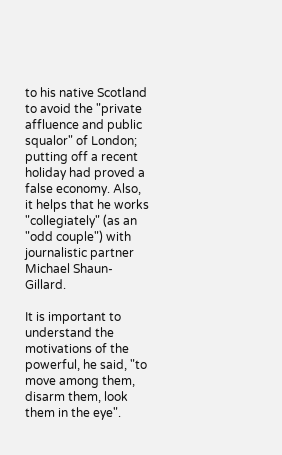to his native Scotland to avoid the "private affluence and public squalor" of London; putting off a recent holiday had proved a false economy. Also, it helps that he works "collegiately" (as an "odd couple") with journalistic partner Michael Shaun-Gillard.

It is important to understand the motivations of the powerful, he said, "to move among them, disarm them, look them in the eye".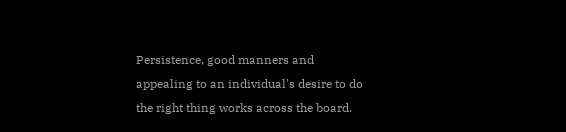Persistence, good manners and appealing to an individual's desire to do the right thing works across the board.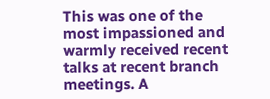This was one of the most impassioned and warmly received recent talks at recent branch meetings. A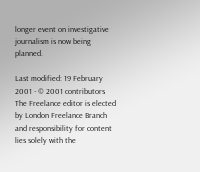longer event on investigative journalism is now being planned.

Last modified: 19 February 2001 - © 2001 contributors
The Freelance editor is elected by London Freelance Branch and responsibility for content lies solely with the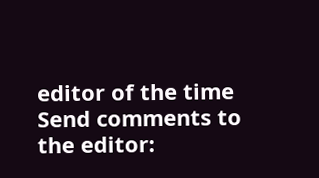editor of the time
Send comments to the editor: